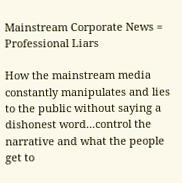Mainstream Corporate News = Professional Liars

How the mainstream media constantly manipulates and lies to the public without saying a dishonest word...control the narrative and what the people get to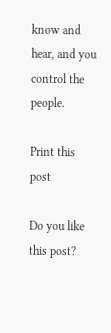know and hear, and you control the people.

Print this post

Do you like this post?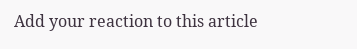Add your reaction to this article